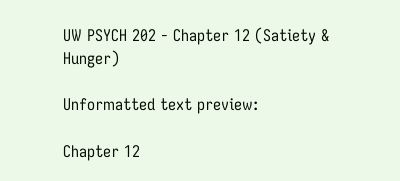UW PSYCH 202 - Chapter 12 (Satiety & Hunger)

Unformatted text preview:

Chapter 12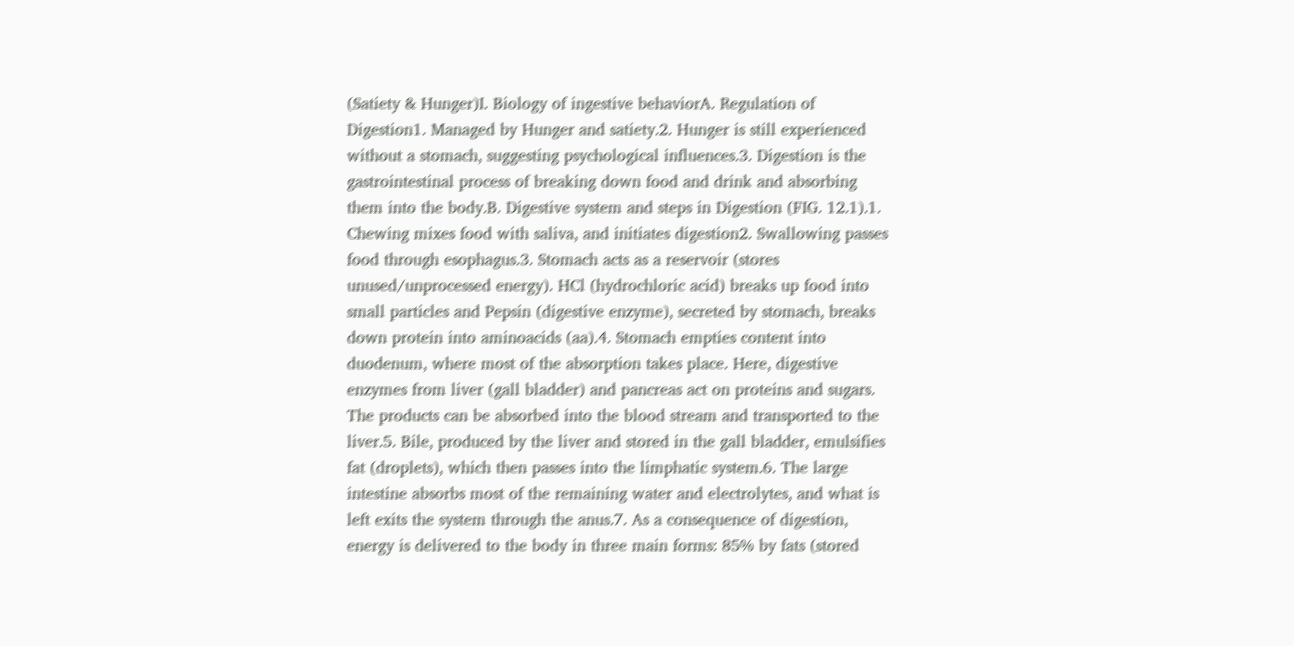(Satiety & Hunger)I. Biology of ingestive behaviorA. Regulation of Digestion1. Managed by Hunger and satiety.2. Hunger is still experienced without a stomach, suggesting psychological influences.3. Digestion is the gastrointestinal process of breaking down food and drink and absorbing them into the body.B. Digestive system and steps in Digestion (FIG. 12.1).1. Chewing mixes food with saliva, and initiates digestion2. Swallowing passes food through esophagus.3. Stomach acts as a reservoir (stores unused/unprocessed energy). HCl (hydrochloric acid) breaks up food into small particles and Pepsin (digestive enzyme), secreted by stomach, breaks down protein into aminoacids (aa).4. Stomach empties content into duodenum, where most of the absorption takes place. Here, digestive enzymes from liver (gall bladder) and pancreas act on proteins and sugars. The products can be absorbed into the blood stream and transported to the liver.5. Bile, produced by the liver and stored in the gall bladder, emulsifies fat (droplets), which then passes into the limphatic system.6. The large intestine absorbs most of the remaining water and electrolytes, and what is left exits the system through the anus.7. As a consequence of digestion, energy is delivered to the body in three main forms: 85% by fats (stored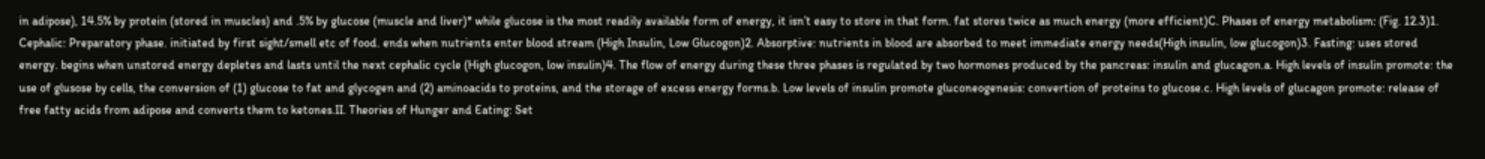in adipose), 14.5% by protein (stored in muscles) and .5% by glucose (muscle and liver)* while glucose is the most readily available form of energy, it isn’t easy to store in that form. fat stores twice as much energy (more efficient)C. Phases of energy metabolism: (Fig. 12.3)1. Cephalic: Preparatory phase. initiated by first sight/smell etc of food. ends when nutrients enter blood stream (High Insulin, Low Glucogon)2. Absorptive: nutrients in blood are absorbed to meet immediate energy needs(High insulin, low glucogon)3. Fasting: uses stored energy. begins when unstored energy depletes and lasts until the next cephalic cycle (High glucogon, low insulin)4. The flow of energy during these three phases is regulated by two hormones produced by the pancreas: insulin and glucagon.a. High levels of insulin promote: the use of glusose by cells, the conversion of (1) glucose to fat and glycogen and (2) aminoacids to proteins, and the storage of excess energy forms.b. Low levels of insulin promote gluconeogenesis: convertion of proteins to glucose.c. High levels of glucagon promote: release of free fatty acids from adipose and converts them to ketones.II. Theories of Hunger and Eating: Set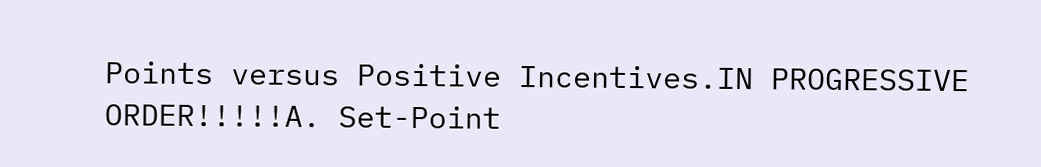Points versus Positive Incentives.IN PROGRESSIVE ORDER!!!!!A. Set-Point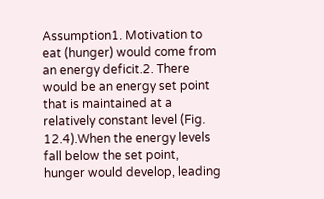Assumption1. Motivation to eat (hunger) would come from an energy deficit.2. There would be an energy set point that is maintained at a relatively constant level (Fig. 12.4).When the energy levels fall below the set point, hunger would develop, leading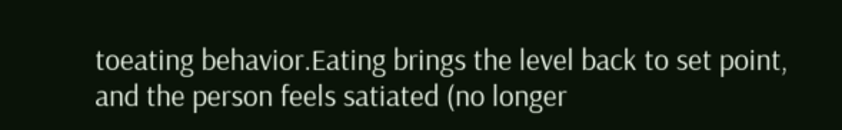toeating behavior.Eating brings the level back to set point, and the person feels satiated (no longer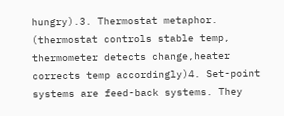hungry).3. Thermostat metaphor. (thermostat controls stable temp, thermometer detects change,heater corrects temp accordingly)4. Set-point systems are feed-back systems. They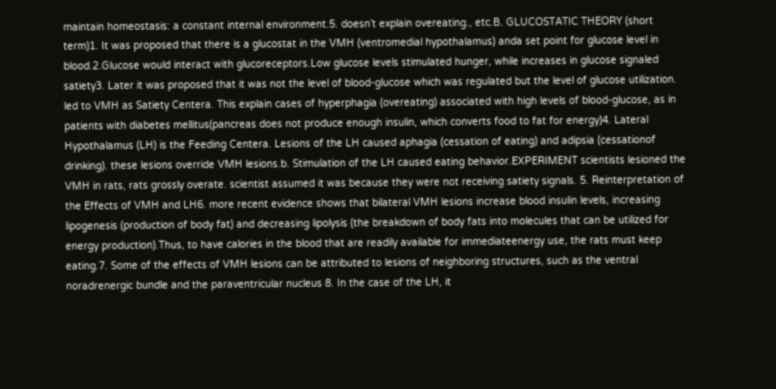maintain homeostasis: a constant internal environment.5. doesn’t explain overeating., etc.B. GLUCOSTATIC THEORY (short term)1. It was proposed that there is a glucostat in the VMH (ventromedial hypothalamus) anda set point for glucose level in blood.2.Glucose would interact with glucoreceptors.Low glucose levels stimulated hunger, while increases in glucose signaled satiety3. Later it was proposed that it was not the level of blood-glucose which was regulated but the level of glucose utilization. led to VMH as Satiety Centera. This explain cases of hyperphagia (overeating) associated with high levels of blood-glucose, as in patients with diabetes mellitus(pancreas does not produce enough insulin, which converts food to fat for energy)4. Lateral Hypothalamus (LH) is the Feeding Centera. Lesions of the LH caused aphagia (cessation of eating) and adipsia (cessationof drinking). these lesions override VMH lesions.b. Stimulation of the LH caused eating behavior.EXPERIMENT scientists lesioned the VMH in rats, rats grossly overate. scientist assumed it was because they were not receiving satiety signals. 5. Reinterpretation of the Effects of VMH and LH6. more recent evidence shows that bilateral VMH lesions increase blood insulin levels, increasing lipogenesis (production of body fat) and decreasing lipolysis (the breakdown of body fats into molecules that can be utilized for energy production).Thus, to have calories in the blood that are readily available for immediateenergy use, the rats must keep eating.7. Some of the effects of VMH lesions can be attributed to lesions of neighboring structures, such as the ventral noradrenergic bundle and the paraventricular nucleus 8. In the case of the LH, it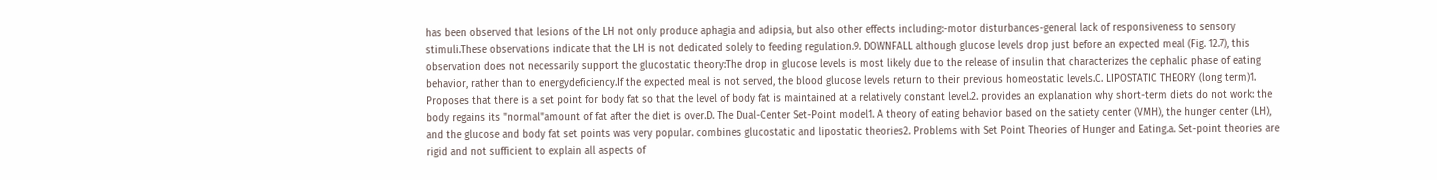has been observed that lesions of the LH not only produce aphagia and adipsia, but also other effects including:-motor disturbances-general lack of responsiveness to sensory stimuli.These observations indicate that the LH is not dedicated solely to feeding regulation.9. DOWNFALL although glucose levels drop just before an expected meal (Fig. 12.7), this observation does not necessarily support the glucostatic theory:The drop in glucose levels is most likely due to the release of insulin that characterizes the cephalic phase of eating behavior, rather than to energydeficiency.If the expected meal is not served, the blood glucose levels return to their previous homeostatic levels.C. LIPOSTATIC THEORY (long term)1. Proposes that there is a set point for body fat so that the level of body fat is maintained at a relatively constant level.2. provides an explanation why short-term diets do not work: the body regains its "normal"amount of fat after the diet is over.D. The Dual-Center Set-Point model1. A theory of eating behavior based on the satiety center (VMH), the hunger center (LH), and the glucose and body fat set points was very popular. combines glucostatic and lipostatic theories2. Problems with Set Point Theories of Hunger and Eating.a. Set-point theories are rigid and not sufficient to explain all aspects of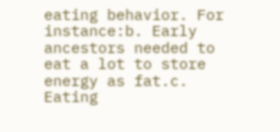eating behavior. For instance:b. Early ancestors needed to eat a lot to store energy as fat.c. Eating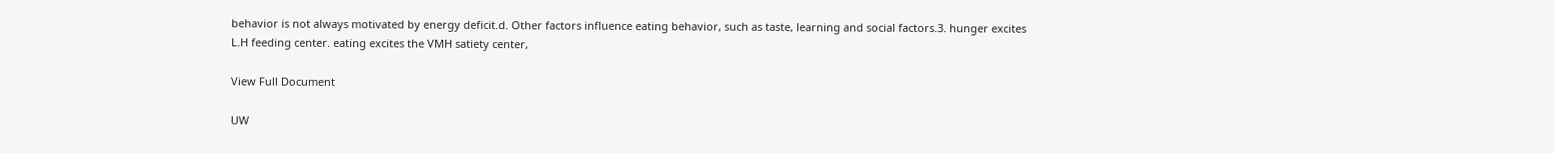behavior is not always motivated by energy deficit.d. Other factors influence eating behavior, such as taste, learning and social factors.3. hunger excites L.H feeding center. eating excites the VMH satiety center,

View Full Document

UW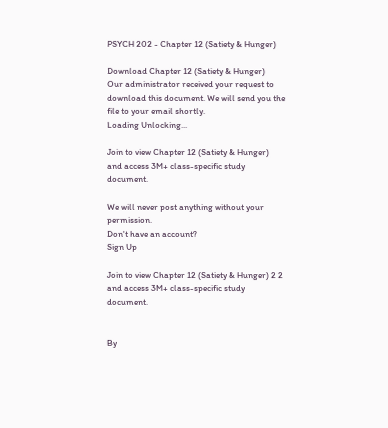PSYCH 202 - Chapter 12 (Satiety & Hunger)

Download Chapter 12 (Satiety & Hunger)
Our administrator received your request to download this document. We will send you the file to your email shortly.
Loading Unlocking...

Join to view Chapter 12 (Satiety & Hunger) and access 3M+ class-specific study document.

We will never post anything without your permission.
Don't have an account?
Sign Up

Join to view Chapter 12 (Satiety & Hunger) 2 2 and access 3M+ class-specific study document.


By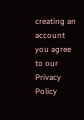creating an account you agree to our Privacy Policy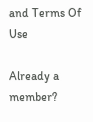and Terms Of Use

Already a member?